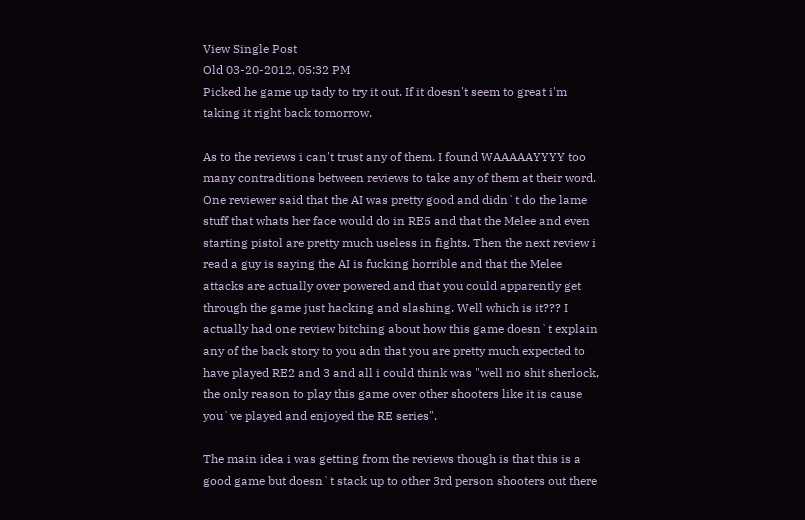View Single Post
Old 03-20-2012, 05:32 PM
Picked he game up tady to try it out. If it doesn't seem to great i'm taking it right back tomorrow.

As to the reviews i can't trust any of them. I found WAAAAAYYYY too many contraditions between reviews to take any of them at their word. One reviewer said that the AI was pretty good and didn`t do the lame stuff that whats her face would do in RE5 and that the Melee and even starting pistol are pretty much useless in fights. Then the next review i read a guy is saying the AI is fucking horrible and that the Melee attacks are actually over powered and that you could apparently get through the game just hacking and slashing. Well which is it??? I actually had one review bitching about how this game doesn`t explain any of the back story to you adn that you are pretty much expected to have played RE2 and 3 and all i could think was "well no shit sherlock, the only reason to play this game over other shooters like it is cause you`ve played and enjoyed the RE series".

The main idea i was getting from the reviews though is that this is a good game but doesn`t stack up to other 3rd person shooters out there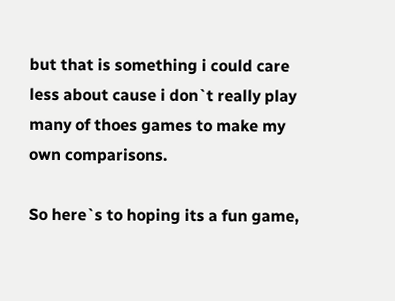but that is something i could care less about cause i don`t really play many of thoes games to make my own comparisons.

So here`s to hoping its a fun game,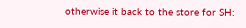otherwise it back to the store for SH: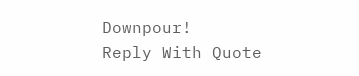Downpour!
Reply With Quote